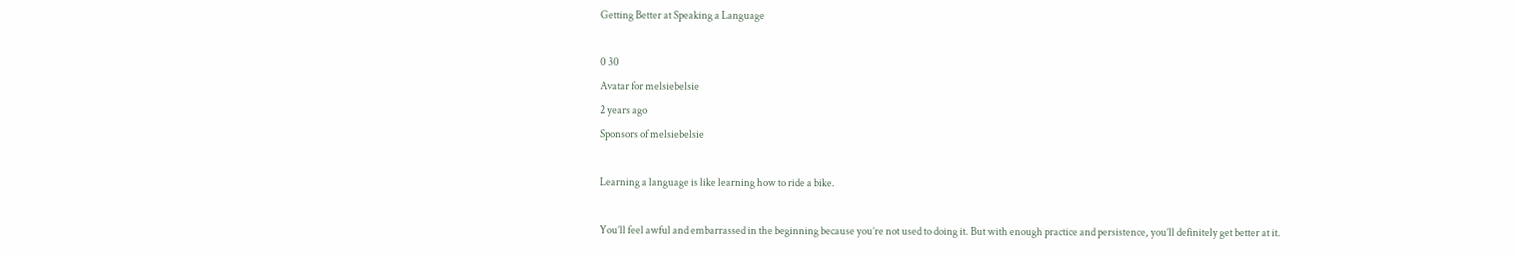Getting Better at Speaking a Language

0 30
Avatar for melsiebelsie
2 years ago
Sponsors of melsiebelsie

Learning a language is like learning how to ride a bike.

You’ll feel awful and embarrassed in the beginning because you’re not used to doing it. But with enough practice and persistence, you’ll definitely get better at it.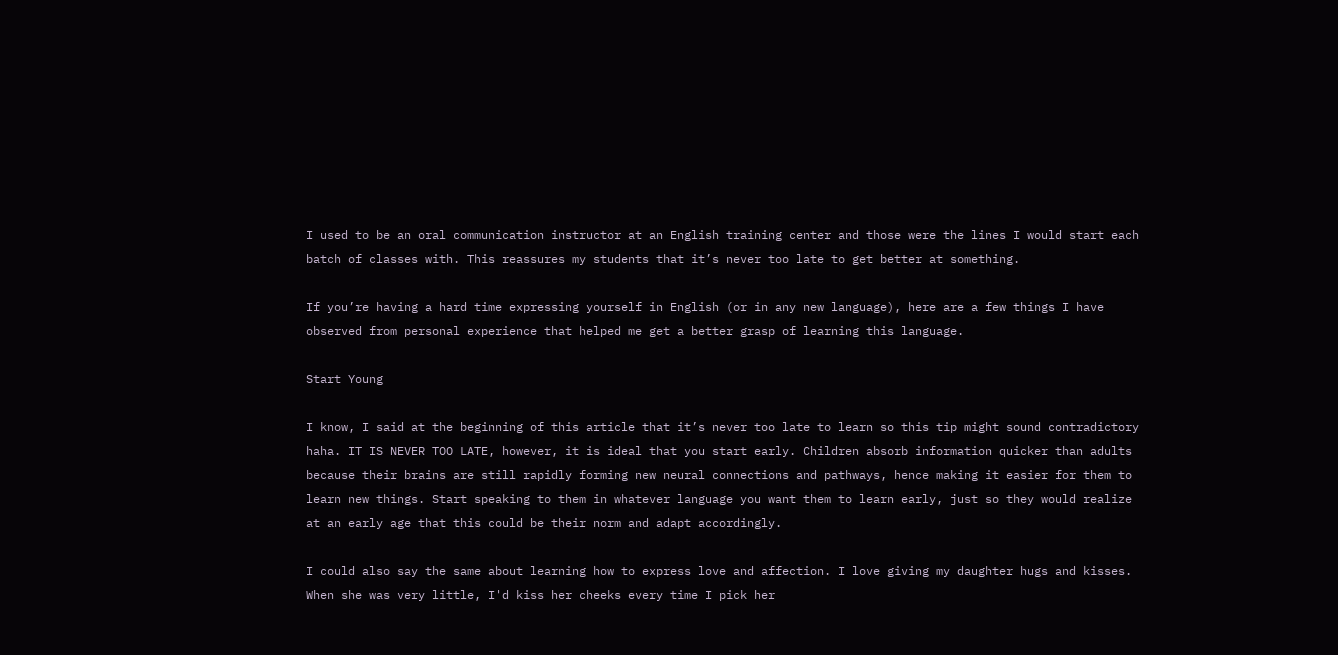I used to be an oral communication instructor at an English training center and those were the lines I would start each batch of classes with. This reassures my students that it’s never too late to get better at something.

If you’re having a hard time expressing yourself in English (or in any new language), here are a few things I have observed from personal experience that helped me get a better grasp of learning this language.

Start Young

I know, I said at the beginning of this article that it’s never too late to learn so this tip might sound contradictory haha. IT IS NEVER TOO LATE, however, it is ideal that you start early. Children absorb information quicker than adults because their brains are still rapidly forming new neural connections and pathways, hence making it easier for them to learn new things. Start speaking to them in whatever language you want them to learn early, just so they would realize at an early age that this could be their norm and adapt accordingly.

I could also say the same about learning how to express love and affection. I love giving my daughter hugs and kisses. When she was very little, I'd kiss her cheeks every time I pick her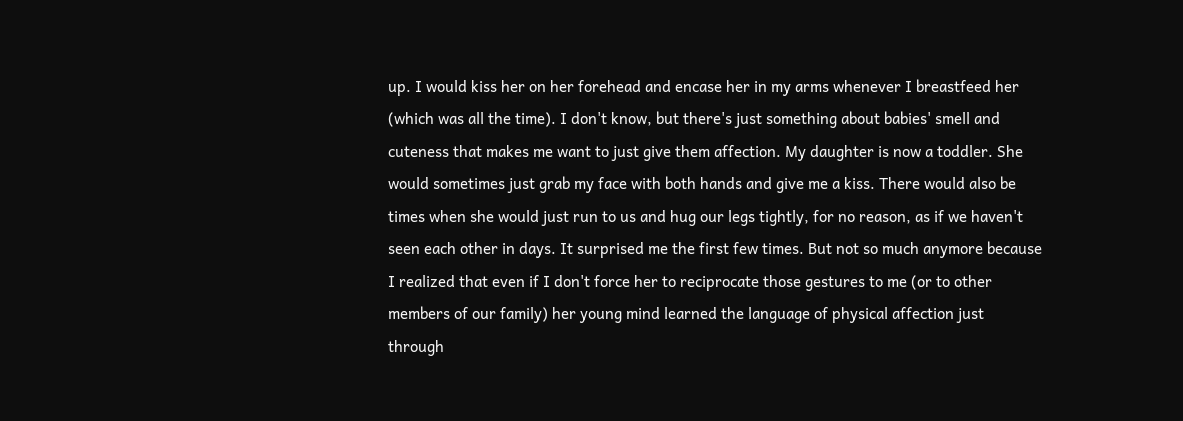up. I would kiss her on her forehead and encase her in my arms whenever I breastfeed her (which was all the time). I don't know, but there's just something about babies' smell and cuteness that makes me want to just give them affection. My daughter is now a toddler. She would sometimes just grab my face with both hands and give me a kiss. There would also be times when she would just run to us and hug our legs tightly, for no reason, as if we haven't seen each other in days. It surprised me the first few times. But not so much anymore because I realized that even if I don't force her to reciprocate those gestures to me (or to other members of our family) her young mind learned the language of physical affection just through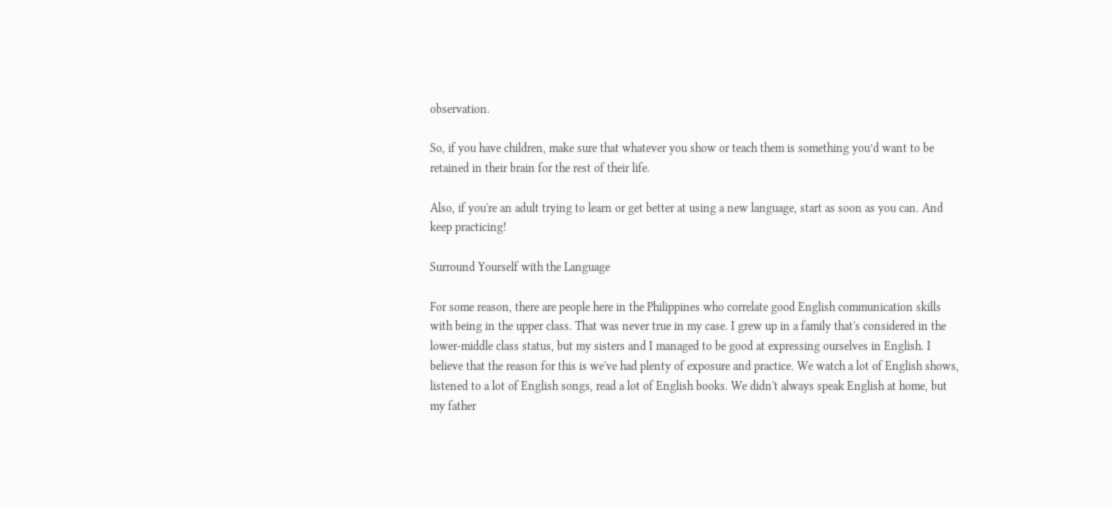observation.

So, if you have children, make sure that whatever you show or teach them is something you’d want to be retained in their brain for the rest of their life.

Also, if you're an adult trying to learn or get better at using a new language, start as soon as you can. And keep practicing!

Surround Yourself with the Language

For some reason, there are people here in the Philippines who correlate good English communication skills with being in the upper class. That was never true in my case. I grew up in a family that's considered in the lower-middle class status, but my sisters and I managed to be good at expressing ourselves in English. I believe that the reason for this is we've had plenty of exposure and practice. We watch a lot of English shows, listened to a lot of English songs, read a lot of English books. We didn't always speak English at home, but my father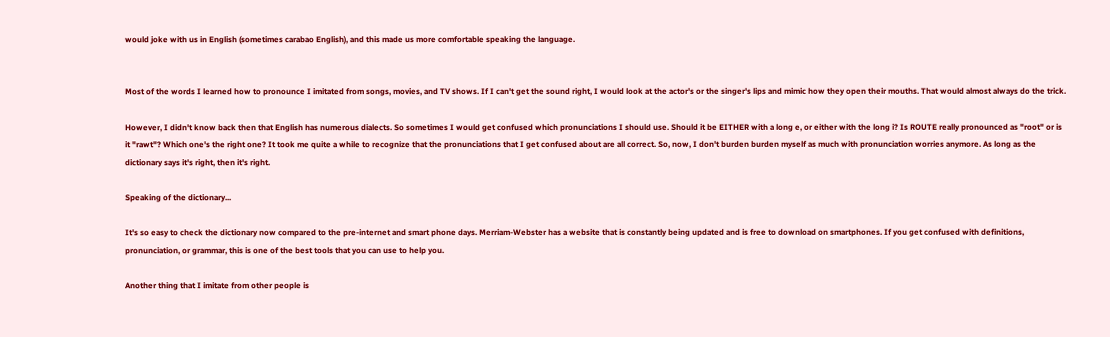would joke with us in English (sometimes carabao English), and this made us more comfortable speaking the language.


Most of the words I learned how to pronounce I imitated from songs, movies, and TV shows. If I can't get the sound right, I would look at the actor's or the singer's lips and mimic how they open their mouths. That would almost always do the trick.

However, I didn't know back then that English has numerous dialects. So sometimes I would get confused which pronunciations I should use. Should it be EITHER with a long e, or either with the long i? Is ROUTE really pronounced as "root" or is it "rawt"? Which one's the right one? It took me quite a while to recognize that the pronunciations that I get confused about are all correct. So, now, I don't burden burden myself as much with pronunciation worries anymore. As long as the dictionary says it's right, then it's right.

Speaking of the dictionary...

It's so easy to check the dictionary now compared to the pre-internet and smart phone days. Merriam-Webster has a website that is constantly being updated and is free to download on smartphones. If you get confused with definitions, pronunciation, or grammar, this is one of the best tools that you can use to help you.

Another thing that I imitate from other people is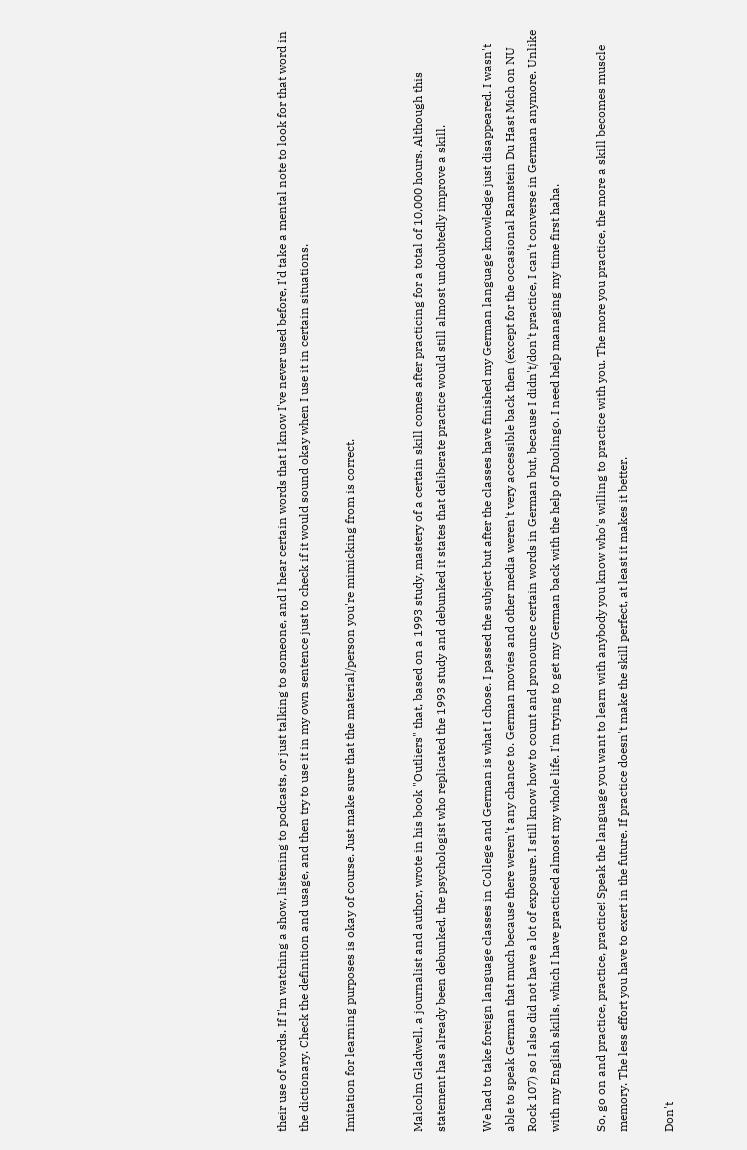their use of words. If I'm watching a show, listening to podcasts, or just talking to someone, and I hear certain words that I know I've never used before, I'd take a mental note to look for that word in the dictionary. Check the definition and usage, and then try to use it in my own sentence just to check if it would sound okay when I use it in certain situations.

Imitation for learning purposes is okay of course. Just make sure that the material/person you're mimicking from is correct.


Malcolm Gladwell, a journalist and author, wrote in his book "Outliers" that, based on a 1993 study, mastery of a certain skill comes after practicing for a total of 10,000 hours. Although this statement has already been debunked, the psychologist who replicated the 1993 study and debunked it states that deliberate practice would still almost undoubtedly improve a skill.

We had to take foreign language classes in College and German is what I chose. I passed the subject but after the classes have finished my German language knowledge just disappeared. I wasn't able to speak German that much because there weren't any chance to. German movies and other media weren't very accessible back then (except for the occasional Ramstein Du Hast Mich on NU Rock 107) so I also did not have a lot of exposure. I still know how to count and pronounce certain words in German but, because I didn't/don't practice, I can't converse in German anymore. Unlike with my English skills, which I have practiced almost my whole life. I'm trying to get my German back with the help of Duolingo. I need help managing my time first haha.

So, go on and practice, practice, practice! Speak the language you want to learn with anybody you know who's willing to practice with you. The more you practice, the more a skill becomes muscle memory. The less effort you have to exert in the future. If practice doesn't make the skill perfect, at least it makes it better.

Don't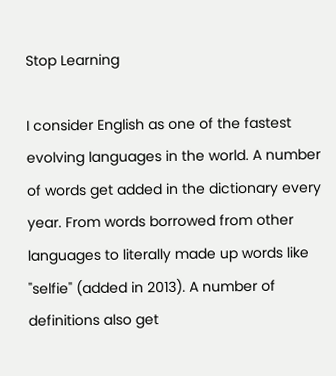Stop Learning

I consider English as one of the fastest evolving languages in the world. A number of words get added in the dictionary every year. From words borrowed from other languages to literally made up words like "selfie" (added in 2013). A number of definitions also get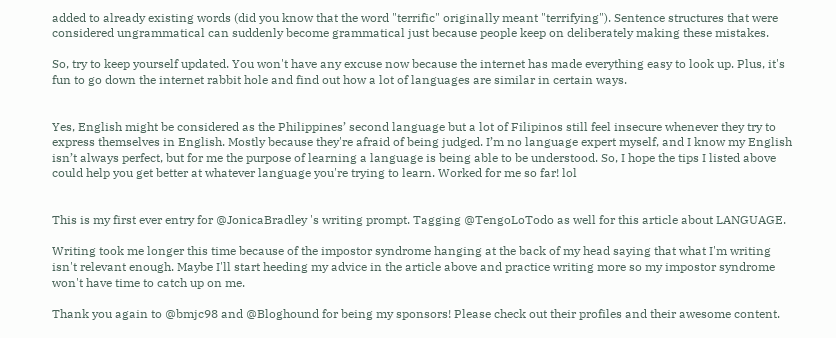added to already existing words (did you know that the word "terrific" originally meant "terrifying"). Sentence structures that were considered ungrammatical can suddenly become grammatical just because people keep on deliberately making these mistakes.

So, try to keep yourself updated. You won't have any excuse now because the internet has made everything easy to look up. Plus, it's fun to go down the internet rabbit hole and find out how a lot of languages are similar in certain ways.


Yes, English might be considered as the Philippines’ second language but a lot of Filipinos still feel insecure whenever they try to express themselves in English. Mostly because they're afraid of being judged. I’m no language expert myself, and I know my English isn’t always perfect, but for me the purpose of learning a language is being able to be understood. So, I hope the tips I listed above could help you get better at whatever language you're trying to learn. Worked for me so far! lol


This is my first ever entry for @JonicaBradley 's writing prompt. Tagging @TengoLoTodo as well for this article about LANGUAGE.

Writing took me longer this time because of the impostor syndrome hanging at the back of my head saying that what I'm writing isn't relevant enough. Maybe I'll start heeding my advice in the article above and practice writing more so my impostor syndrome won't have time to catch up on me.

Thank you again to @bmjc98 and @Bloghound for being my sponsors! Please check out their profiles and their awesome content.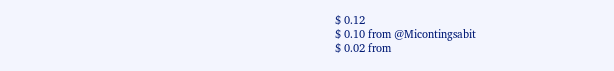$ 0.12
$ 0.10 from @Micontingsabit
$ 0.02 from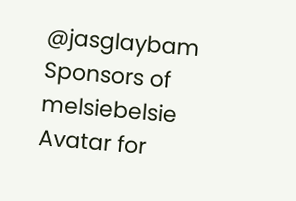@jasglaybam
Sponsors of melsiebelsie
Avatar for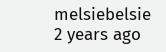melsiebelsie
2 years ago